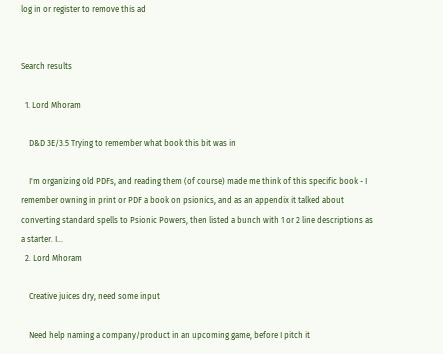log in or register to remove this ad


Search results

  1. Lord Mhoram

    D&D 3E/3.5 Trying to remember what book this bit was in

    I'm organizing old PDFs, and reading them (of course) made me think of this specific book - I remember owning in print or PDF a book on psionics, and as an appendix it talked about converting standard spells to Psionic Powers, then listed a bunch with 1 or 2 line descriptions as a starter. I...
  2. Lord Mhoram

    Creative juices dry, need some input

    Need help naming a company/product in an upcoming game, before I pitch it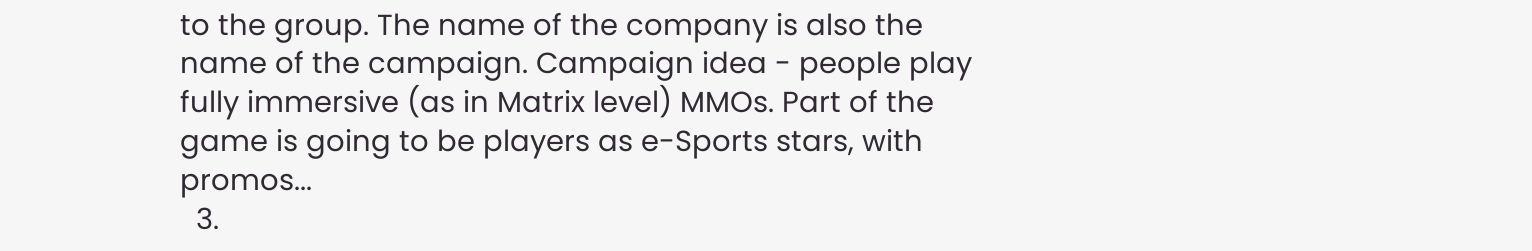to the group. The name of the company is also the name of the campaign. Campaign idea - people play fully immersive (as in Matrix level) MMOs. Part of the game is going to be players as e-Sports stars, with promos...
  3.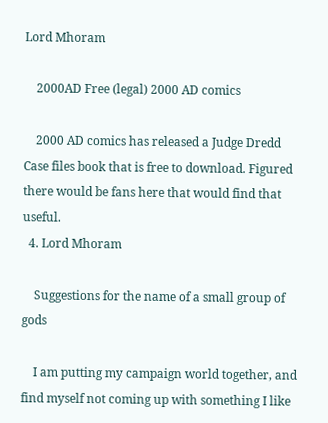Lord Mhoram

    2000AD Free (legal) 2000 AD comics

    2000 AD comics has released a Judge Dredd Case files book that is free to download. Figured there would be fans here that would find that useful.
  4. Lord Mhoram

    Suggestions for the name of a small group of gods

    I am putting my campaign world together, and find myself not coming up with something I like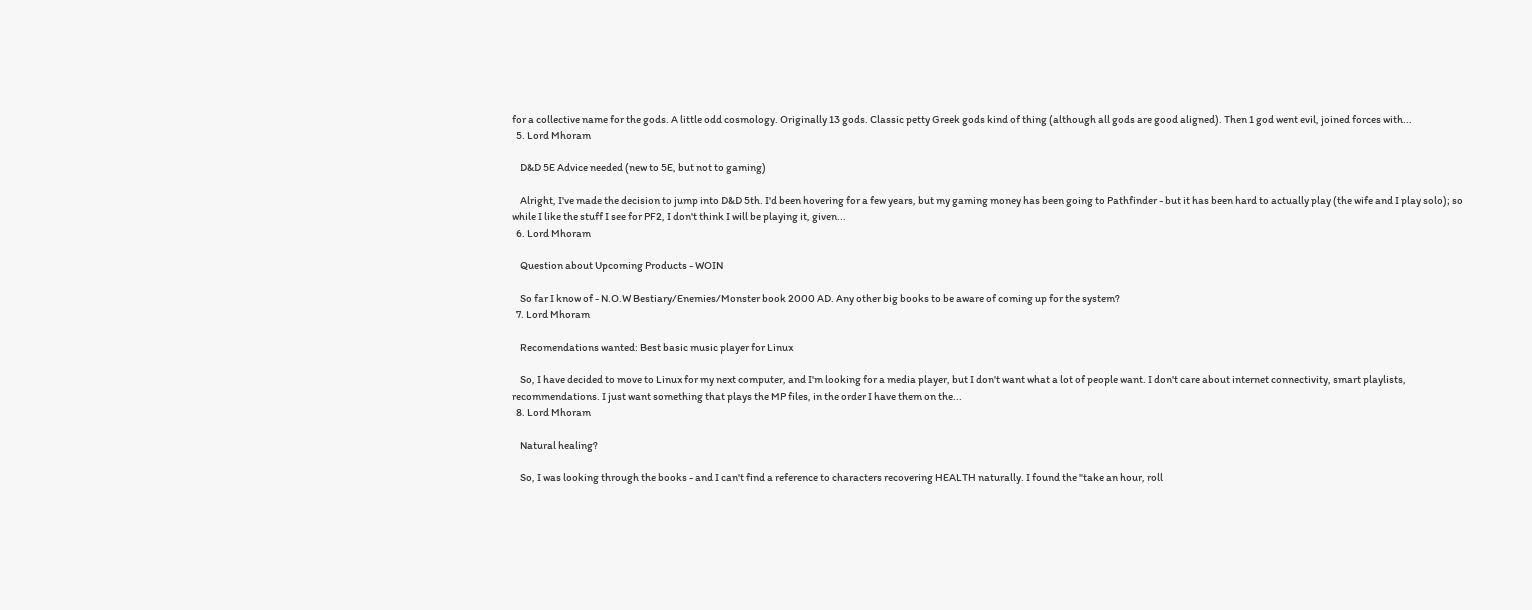for a collective name for the gods. A little odd cosmology. Originally 13 gods. Classic petty Greek gods kind of thing (although all gods are good aligned). Then 1 god went evil, joined forces with...
  5. Lord Mhoram

    D&D 5E Advice needed (new to 5E, but not to gaming)

    Alright, I've made the decision to jump into D&D 5th. I'd been hovering for a few years, but my gaming money has been going to Pathfinder - but it has been hard to actually play (the wife and I play solo); so while I like the stuff I see for PF2, I don't think I will be playing it, given...
  6. Lord Mhoram

    Question about Upcoming Products - WOIN

    So far I know of - N.O.W Bestiary/Enemies/Monster book 2000 AD. Any other big books to be aware of coming up for the system?
  7. Lord Mhoram

    Recomendations wanted: Best basic music player for Linux

    So, I have decided to move to Linux for my next computer, and I'm looking for a media player, but I don't want what a lot of people want. I don't care about internet connectivity, smart playlists, recommendations. I just want something that plays the MP files, in the order I have them on the...
  8. Lord Mhoram

    Natural healing?

    So, I was looking through the books - and I can't find a reference to characters recovering HEALTH naturally. I found the "take an hour, roll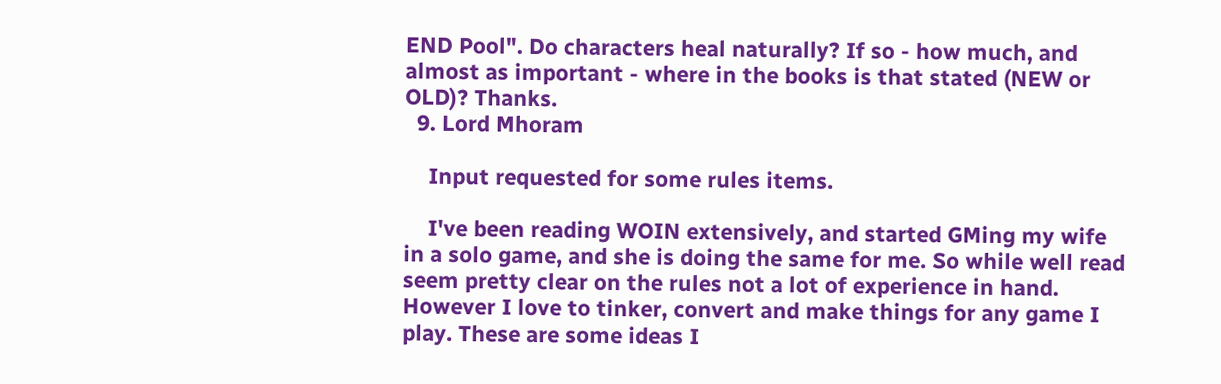END Pool". Do characters heal naturally? If so - how much, and almost as important - where in the books is that stated (NEW or OLD)? Thanks.
  9. Lord Mhoram

    Input requested for some rules items.

    I've been reading WOIN extensively, and started GMing my wife in a solo game, and she is doing the same for me. So while well read seem pretty clear on the rules not a lot of experience in hand. However I love to tinker, convert and make things for any game I play. These are some ideas I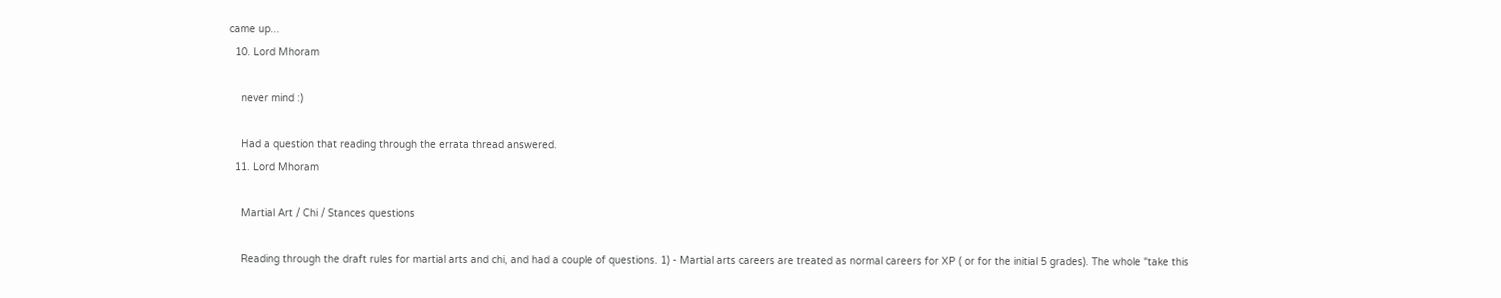came up...
  10. Lord Mhoram

    never mind :)

    Had a question that reading through the errata thread answered.
  11. Lord Mhoram

    Martial Art / Chi / Stances questions

    Reading through the draft rules for martial arts and chi, and had a couple of questions. 1) - Martial arts careers are treated as normal careers for XP ( or for the initial 5 grades). The whole "take this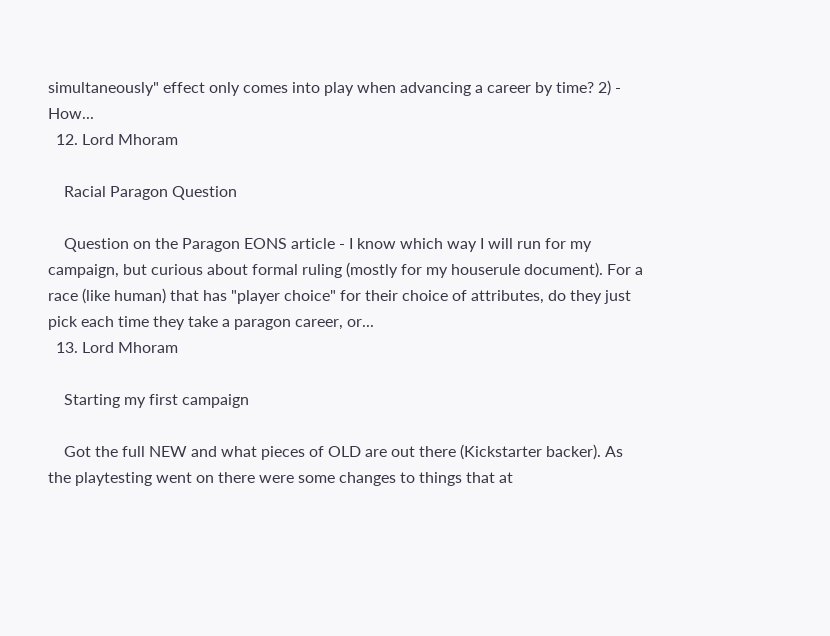simultaneously" effect only comes into play when advancing a career by time? 2) - How...
  12. Lord Mhoram

    Racial Paragon Question

    Question on the Paragon EONS article - I know which way I will run for my campaign, but curious about formal ruling (mostly for my houserule document). For a race (like human) that has "player choice" for their choice of attributes, do they just pick each time they take a paragon career, or...
  13. Lord Mhoram

    Starting my first campaign

    Got the full NEW and what pieces of OLD are out there (Kickstarter backer). As the playtesting went on there were some changes to things that at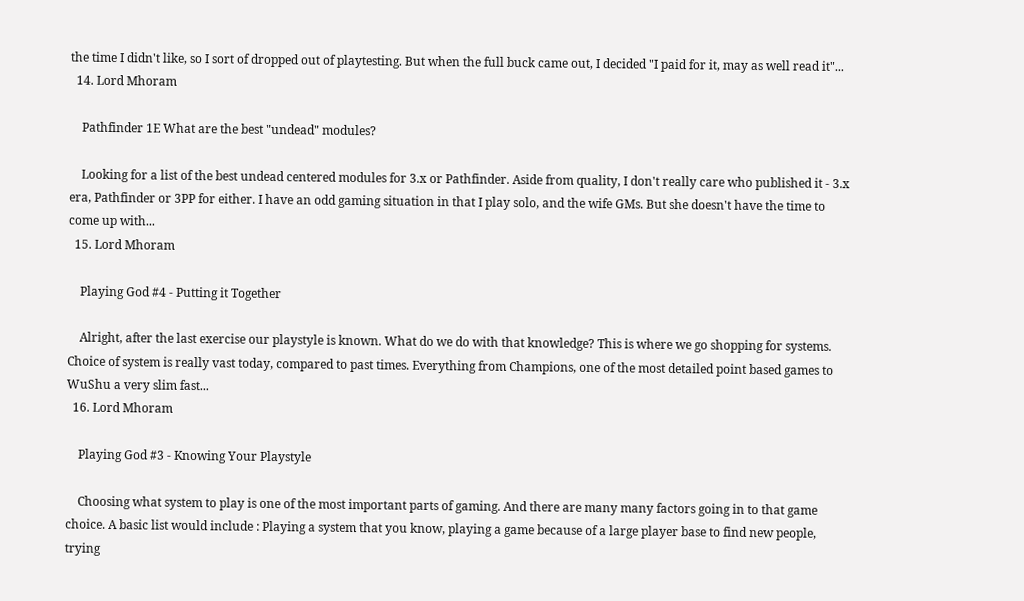the time I didn't like, so I sort of dropped out of playtesting. But when the full buck came out, I decided "I paid for it, may as well read it"...
  14. Lord Mhoram

    Pathfinder 1E What are the best "undead" modules?

    Looking for a list of the best undead centered modules for 3.x or Pathfinder. Aside from quality, I don't really care who published it - 3.x era, Pathfinder or 3PP for either. I have an odd gaming situation in that I play solo, and the wife GMs. But she doesn't have the time to come up with...
  15. Lord Mhoram

    Playing God #4 - Putting it Together

    Alright, after the last exercise our playstyle is known. What do we do with that knowledge? This is where we go shopping for systems. Choice of system is really vast today, compared to past times. Everything from Champions, one of the most detailed point based games to WuShu a very slim fast...
  16. Lord Mhoram

    Playing God #3 - Knowing Your Playstyle

    Choosing what system to play is one of the most important parts of gaming. And there are many many factors going in to that game choice. A basic list would include : Playing a system that you know, playing a game because of a large player base to find new people, trying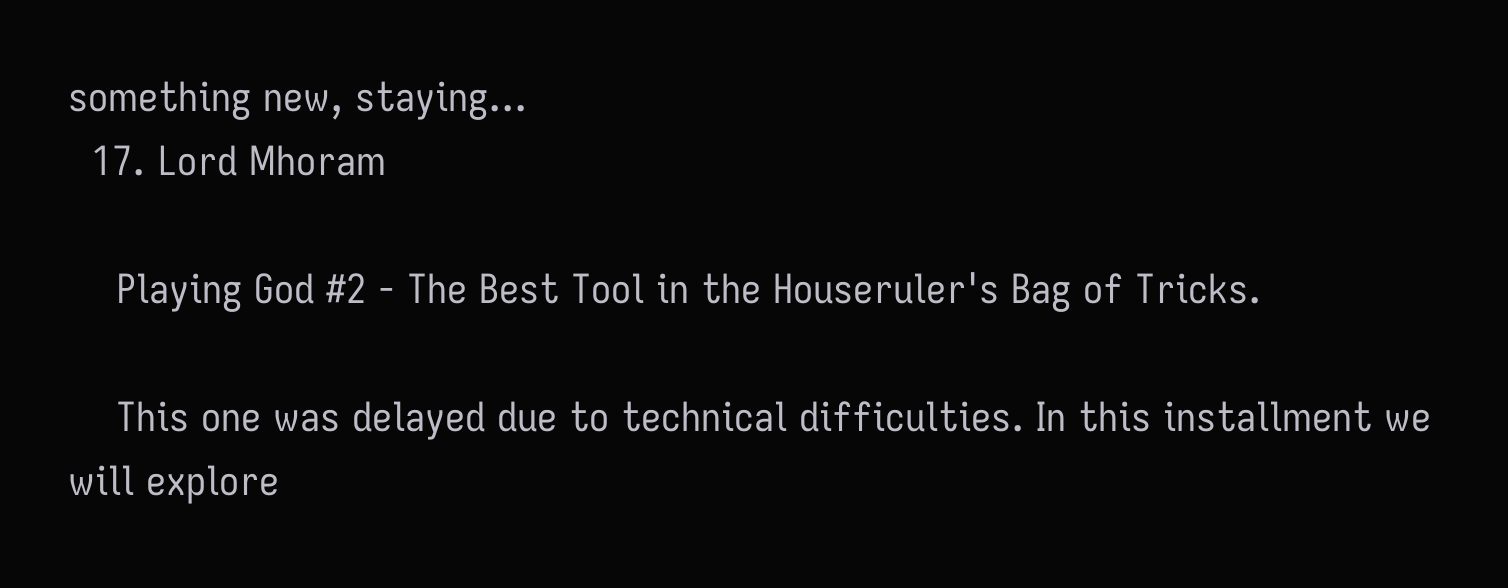something new, staying...
  17. Lord Mhoram

    Playing God #2 - The Best Tool in the Houseruler's Bag of Tricks.

    This one was delayed due to technical difficulties. In this installment we will explore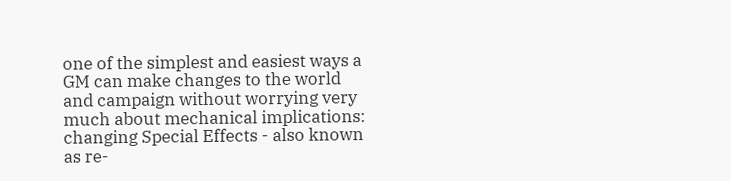one of the simplest and easiest ways a GM can make changes to the world and campaign without worrying very much about mechanical implications: changing Special Effects - also known as re-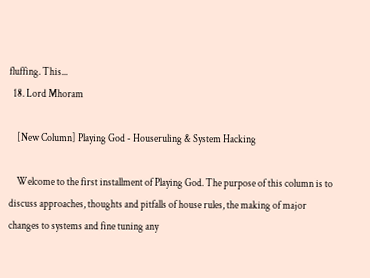fluffing. This...
  18. Lord Mhoram

    [New Column] Playing God - Houseruling & System Hacking

    Welcome to the first installment of Playing God. The purpose of this column is to discuss approaches, thoughts and pitfalls of house rules, the making of major changes to systems and fine tuning any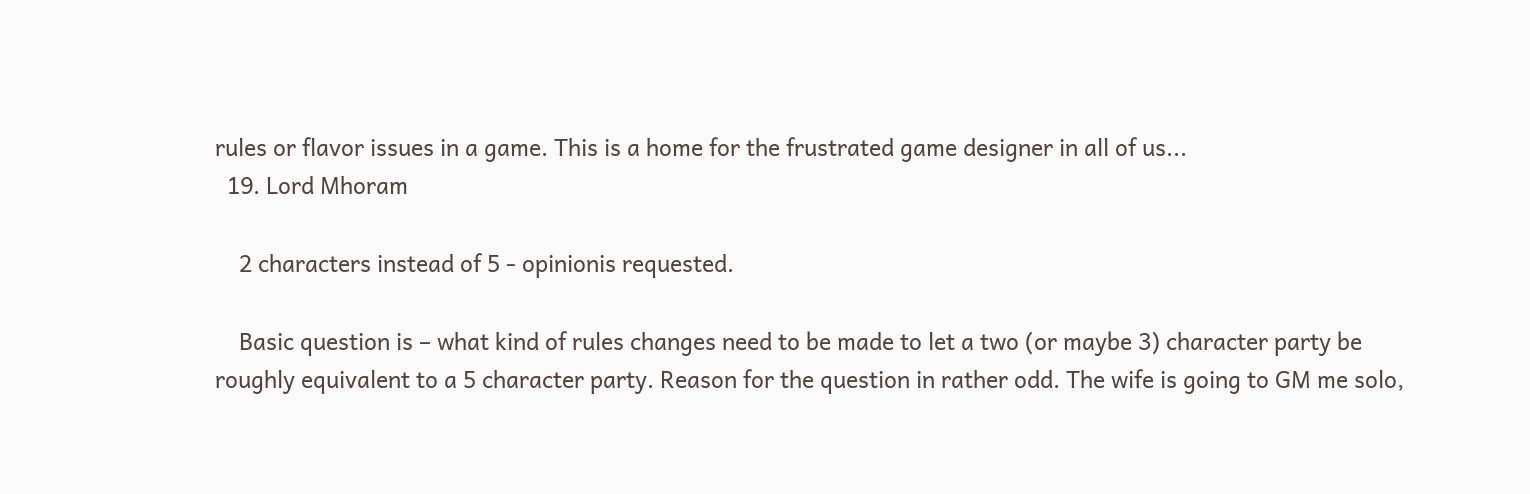rules or flavor issues in a game. This is a home for the frustrated game designer in all of us...
  19. Lord Mhoram

    2 characters instead of 5 - opinionis requested.

    Basic question is – what kind of rules changes need to be made to let a two (or maybe 3) character party be roughly equivalent to a 5 character party. Reason for the question in rather odd. The wife is going to GM me solo,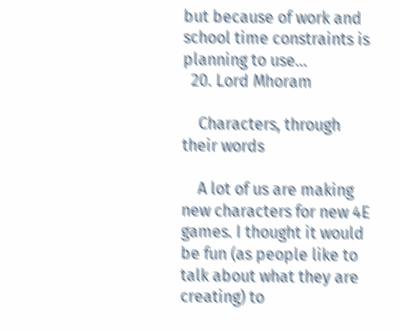but because of work and school time constraints is planning to use...
  20. Lord Mhoram

    Characters, through their words

    A lot of us are making new characters for new 4E games. I thought it would be fun (as people like to talk about what they are creating) to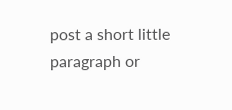post a short little paragraph or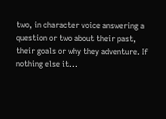two, in character voice answering a question or two about their past, their goals or why they adventure. If nothing else it...